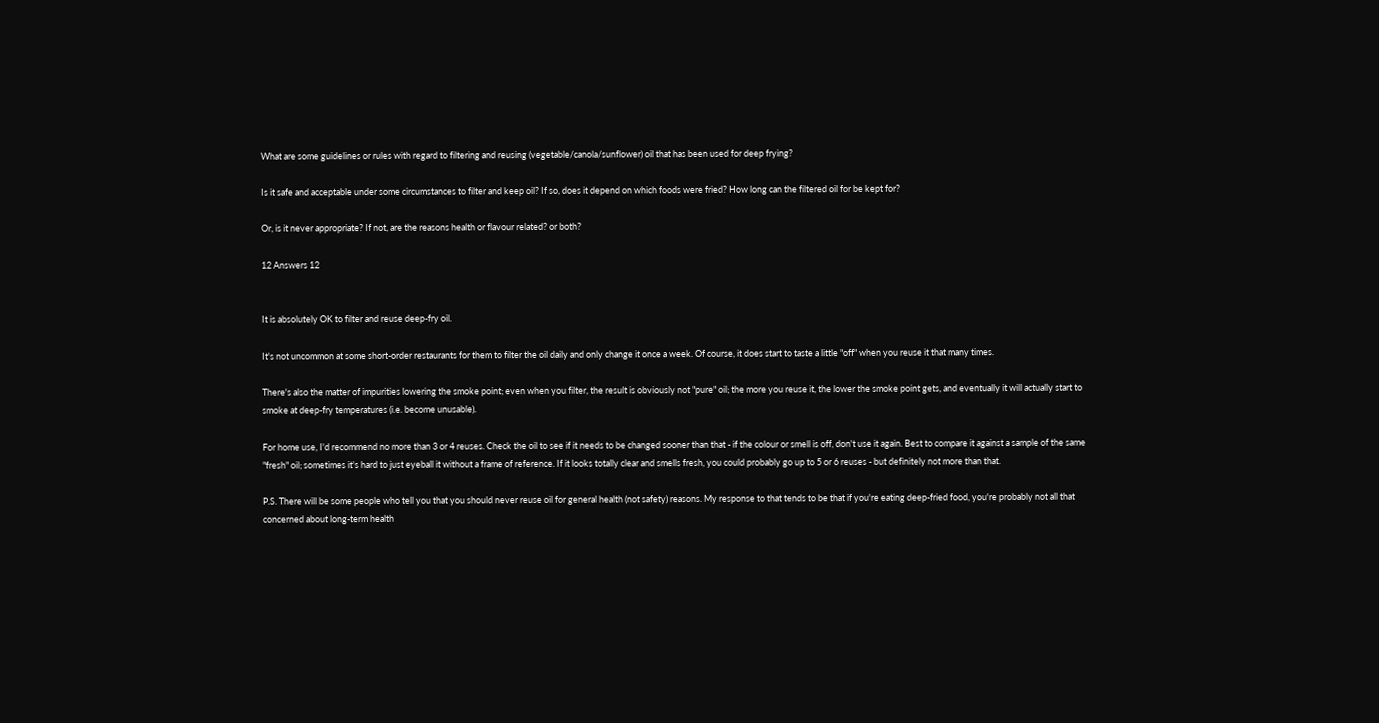What are some guidelines or rules with regard to filtering and reusing (vegetable/canola/sunflower) oil that has been used for deep frying?

Is it safe and acceptable under some circumstances to filter and keep oil? If so, does it depend on which foods were fried? How long can the filtered oil for be kept for?

Or, is it never appropriate? If not, are the reasons health or flavour related? or both?

12 Answers 12


It is absolutely OK to filter and reuse deep-fry oil.

It's not uncommon at some short-order restaurants for them to filter the oil daily and only change it once a week. Of course, it does start to taste a little "off" when you reuse it that many times.

There's also the matter of impurities lowering the smoke point; even when you filter, the result is obviously not "pure" oil; the more you reuse it, the lower the smoke point gets, and eventually it will actually start to smoke at deep-fry temperatures (i.e. become unusable).

For home use, I'd recommend no more than 3 or 4 reuses. Check the oil to see if it needs to be changed sooner than that - if the colour or smell is off, don't use it again. Best to compare it against a sample of the same "fresh" oil; sometimes it's hard to just eyeball it without a frame of reference. If it looks totally clear and smells fresh, you could probably go up to 5 or 6 reuses - but definitely not more than that.

P.S. There will be some people who tell you that you should never reuse oil for general health (not safety) reasons. My response to that tends to be that if you're eating deep-fried food, you're probably not all that concerned about long-term health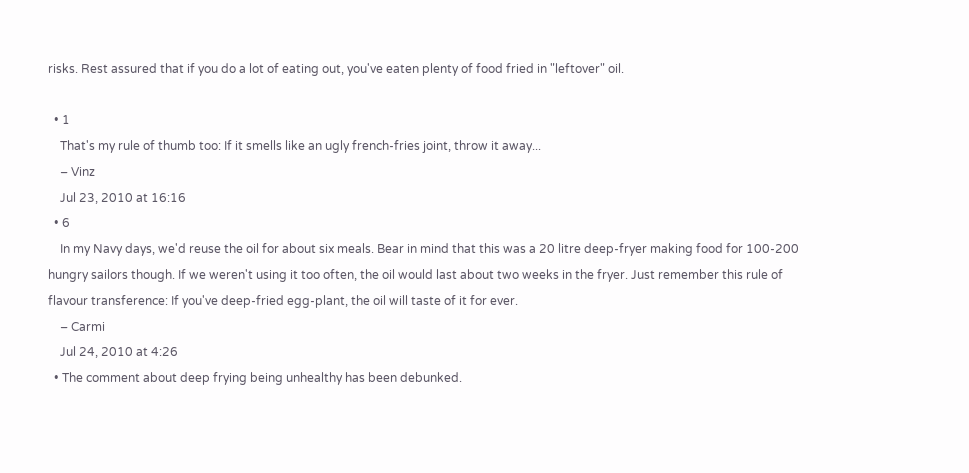risks. Rest assured that if you do a lot of eating out, you've eaten plenty of food fried in "leftover" oil.

  • 1
    That's my rule of thumb too: If it smells like an ugly french-fries joint, throw it away...
    – Vinz
    Jul 23, 2010 at 16:16
  • 6
    In my Navy days, we'd reuse the oil for about six meals. Bear in mind that this was a 20 litre deep-fryer making food for 100-200 hungry sailors though. If we weren't using it too often, the oil would last about two weeks in the fryer. Just remember this rule of flavour transference: If you've deep-fried egg-plant, the oil will taste of it for ever.
    – Carmi
    Jul 24, 2010 at 4:26
  • The comment about deep frying being unhealthy has been debunked.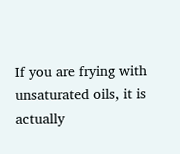If you are frying with unsaturated oils, it is actually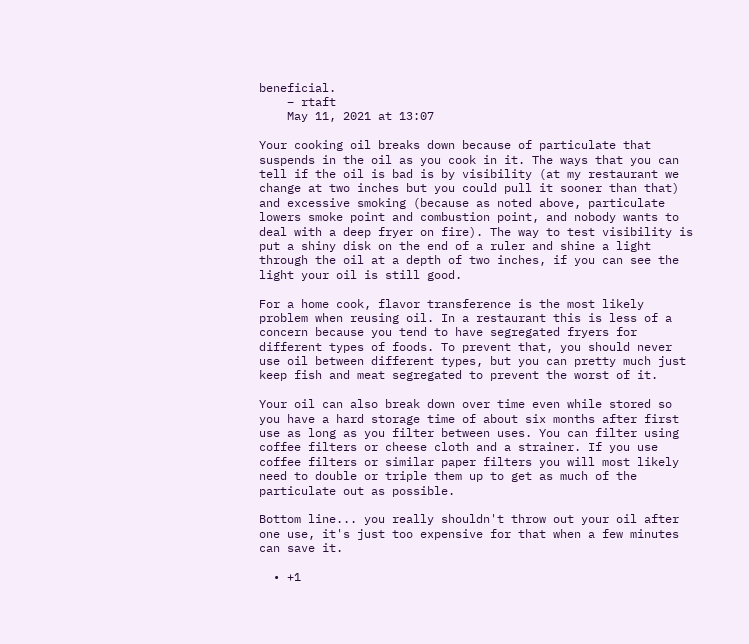beneficial.
    – rtaft
    May 11, 2021 at 13:07

Your cooking oil breaks down because of particulate that suspends in the oil as you cook in it. The ways that you can tell if the oil is bad is by visibility (at my restaurant we change at two inches but you could pull it sooner than that) and excessive smoking (because as noted above, particulate lowers smoke point and combustion point, and nobody wants to deal with a deep fryer on fire). The way to test visibility is put a shiny disk on the end of a ruler and shine a light through the oil at a depth of two inches, if you can see the light your oil is still good.

For a home cook, flavor transference is the most likely problem when reusing oil. In a restaurant this is less of a concern because you tend to have segregated fryers for different types of foods. To prevent that, you should never use oil between different types, but you can pretty much just keep fish and meat segregated to prevent the worst of it.

Your oil can also break down over time even while stored so you have a hard storage time of about six months after first use as long as you filter between uses. You can filter using coffee filters or cheese cloth and a strainer. If you use coffee filters or similar paper filters you will most likely need to double or triple them up to get as much of the particulate out as possible.

Bottom line... you really shouldn't throw out your oil after one use, it's just too expensive for that when a few minutes can save it.

  • +1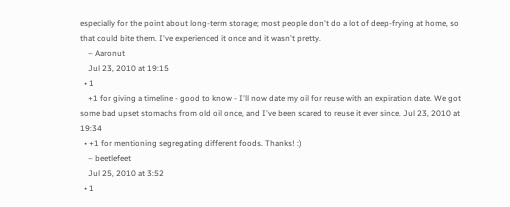especially for the point about long-term storage; most people don't do a lot of deep-frying at home, so that could bite them. I've experienced it once and it wasn't pretty.
    – Aaronut
    Jul 23, 2010 at 19:15
  • 1
    +1 for giving a timeline - good to know - I'll now date my oil for reuse with an expiration date. We got some bad upset stomachs from old oil once, and I've been scared to reuse it ever since. Jul 23, 2010 at 19:34
  • +1 for mentioning segregating different foods. Thanks! :)
    – beetlefeet
    Jul 25, 2010 at 3:52
  • 1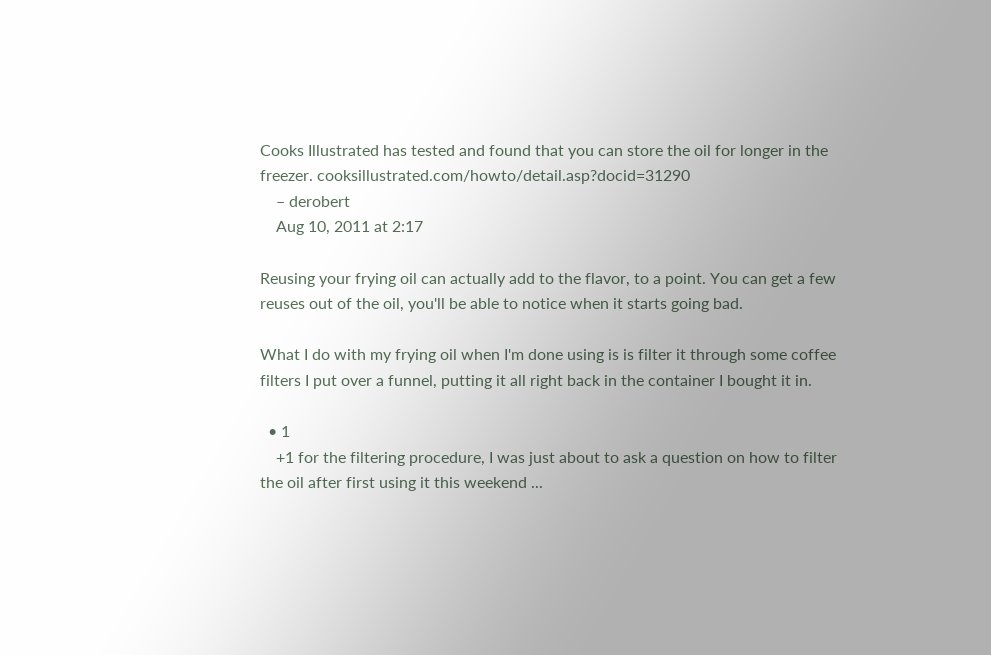Cooks Illustrated has tested and found that you can store the oil for longer in the freezer. cooksillustrated.com/howto/detail.asp?docid=31290
    – derobert
    Aug 10, 2011 at 2:17

Reusing your frying oil can actually add to the flavor, to a point. You can get a few reuses out of the oil, you'll be able to notice when it starts going bad.

What I do with my frying oil when I'm done using is is filter it through some coffee filters I put over a funnel, putting it all right back in the container I bought it in.

  • 1
    +1 for the filtering procedure, I was just about to ask a question on how to filter the oil after first using it this weekend ...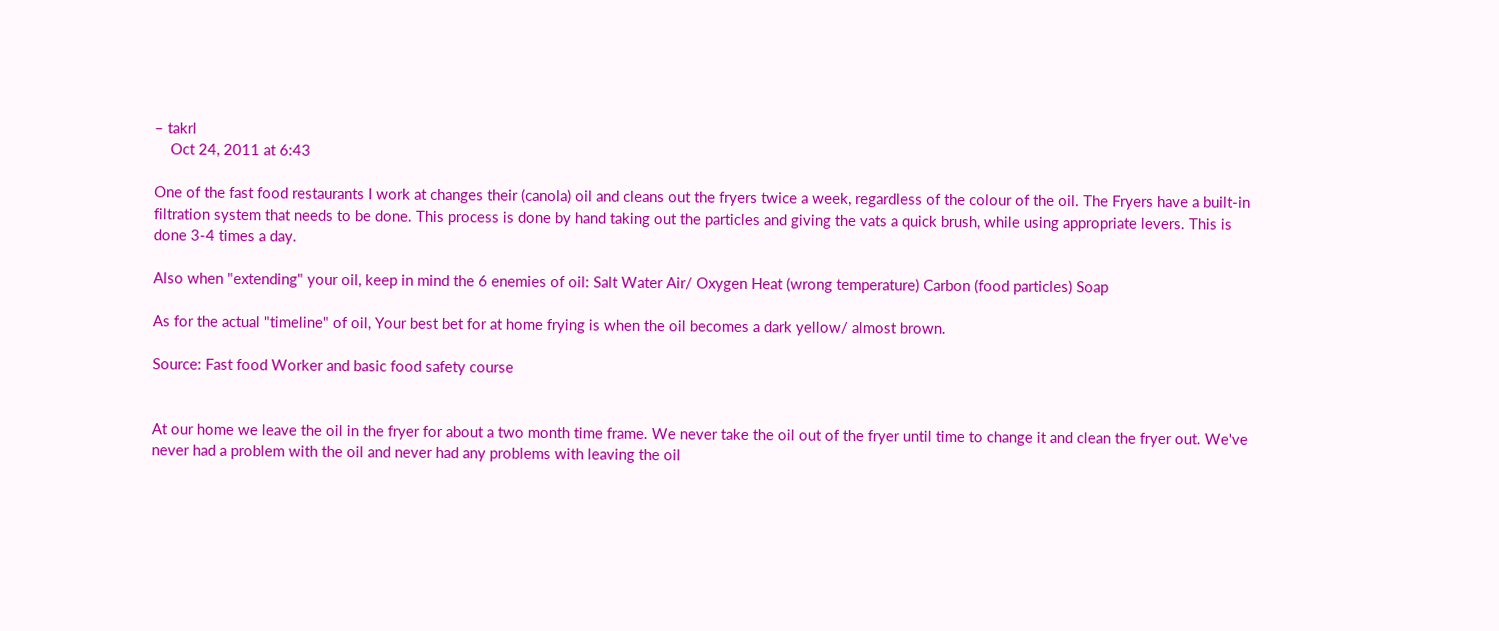– takrl
    Oct 24, 2011 at 6:43

One of the fast food restaurants I work at changes their (canola) oil and cleans out the fryers twice a week, regardless of the colour of the oil. The Fryers have a built-in filtration system that needs to be done. This process is done by hand taking out the particles and giving the vats a quick brush, while using appropriate levers. This is done 3-4 times a day.

Also when "extending" your oil, keep in mind the 6 enemies of oil: Salt Water Air/ Oxygen Heat (wrong temperature) Carbon (food particles) Soap

As for the actual "timeline" of oil, Your best bet for at home frying is when the oil becomes a dark yellow/ almost brown.

Source: Fast food Worker and basic food safety course


At our home we leave the oil in the fryer for about a two month time frame. We never take the oil out of the fryer until time to change it and clean the fryer out. We've never had a problem with the oil and never had any problems with leaving the oil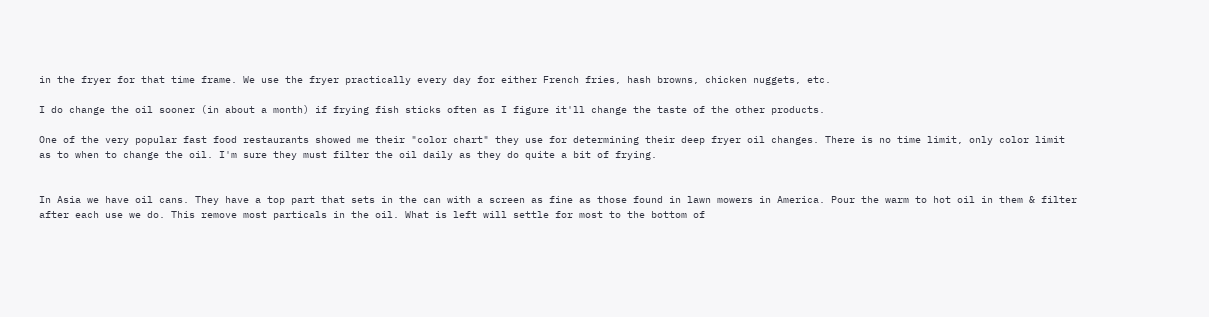in the fryer for that time frame. We use the fryer practically every day for either French fries, hash browns, chicken nuggets, etc.

I do change the oil sooner (in about a month) if frying fish sticks often as I figure it'll change the taste of the other products.

One of the very popular fast food restaurants showed me their "color chart" they use for determining their deep fryer oil changes. There is no time limit, only color limit as to when to change the oil. I'm sure they must filter the oil daily as they do quite a bit of frying.


In Asia we have oil cans. They have a top part that sets in the can with a screen as fine as those found in lawn mowers in America. Pour the warm to hot oil in them & filter after each use we do. This remove most particals in the oil. What is left will settle for most to the bottom of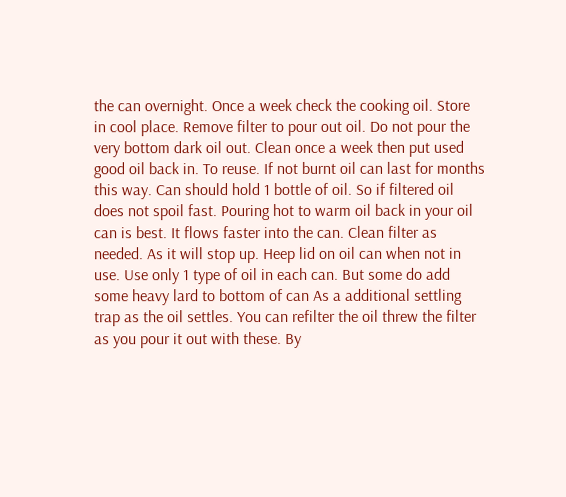the can overnight. Once a week check the cooking oil. Store in cool place. Remove filter to pour out oil. Do not pour the very bottom dark oil out. Clean once a week then put used good oil back in. To reuse. If not burnt oil can last for months this way. Can should hold 1 bottle of oil. So if filtered oil does not spoil fast. Pouring hot to warm oil back in your oil can is best. It flows faster into the can. Clean filter as needed. As it will stop up. Heep lid on oil can when not in use. Use only 1 type of oil in each can. But some do add some heavy lard to bottom of can As a additional settling trap as the oil settles. You can refilter the oil threw the filter as you pour it out with these. By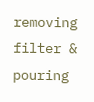removing filter & pouring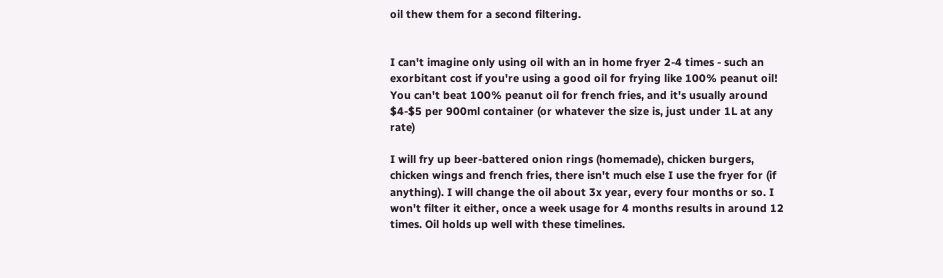oil thew them for a second filtering.


I can't imagine only using oil with an in home fryer 2-4 times - such an exorbitant cost if you're using a good oil for frying like 100% peanut oil! You can't beat 100% peanut oil for french fries, and it's usually around $4-$5 per 900ml container (or whatever the size is, just under 1L at any rate)

I will fry up beer-battered onion rings (homemade), chicken burgers, chicken wings and french fries, there isn't much else I use the fryer for (if anything). I will change the oil about 3x year, every four months or so. I won't filter it either, once a week usage for 4 months results in around 12 times. Oil holds up well with these timelines.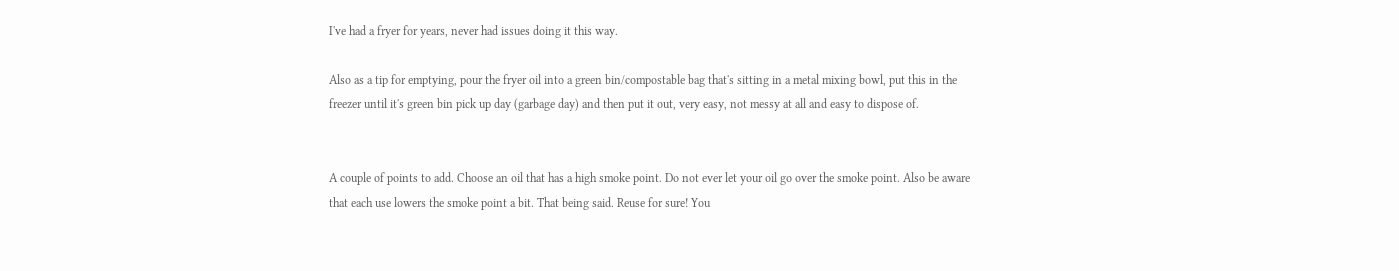I've had a fryer for years, never had issues doing it this way.

Also as a tip for emptying, pour the fryer oil into a green bin/compostable bag that's sitting in a metal mixing bowl, put this in the freezer until it's green bin pick up day (garbage day) and then put it out, very easy, not messy at all and easy to dispose of.


A couple of points to add. Choose an oil that has a high smoke point. Do not ever let your oil go over the smoke point. Also be aware that each use lowers the smoke point a bit. That being said. Reuse for sure! You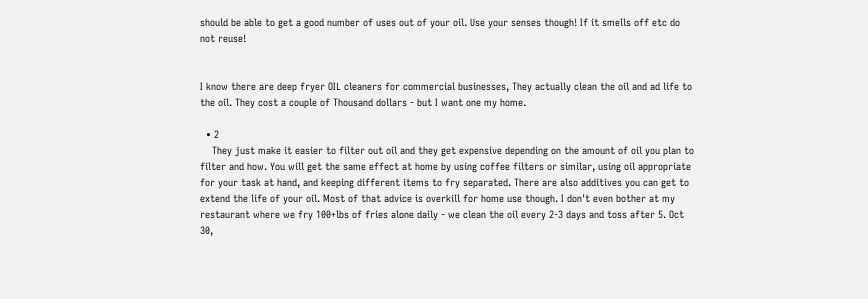should be able to get a good number of uses out of your oil. Use your senses though! If it smells off etc do not reuse!


I know there are deep fryer OIL cleaners for commercial businesses, They actually clean the oil and ad life to the oil. They cost a couple of Thousand dollars - but I want one my home.

  • 2
    They just make it easier to filter out oil and they get expensive depending on the amount of oil you plan to filter and how. You will get the same effect at home by using coffee filters or similar, using oil appropriate for your task at hand, and keeping different items to fry separated. There are also additives you can get to extend the life of your oil. Most of that advice is overkill for home use though. I don't even bother at my restaurant where we fry 100+lbs of fries alone daily - we clean the oil every 2-3 days and toss after 5. Oct 30,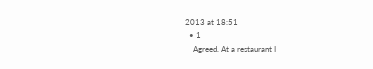2013 at 18:51
  • 1
    Agreed. At a restaurant I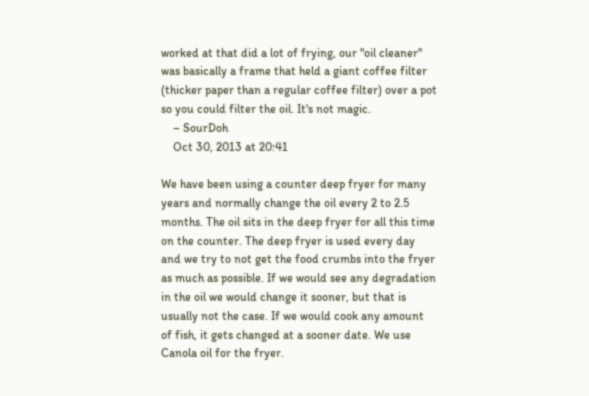worked at that did a lot of frying, our "oil cleaner" was basically a frame that held a giant coffee filter (thicker paper than a regular coffee filter) over a pot so you could filter the oil. It's not magic.
    – SourDoh
    Oct 30, 2013 at 20:41

We have been using a counter deep fryer for many years and normally change the oil every 2 to 2.5 months. The oil sits in the deep fryer for all this time on the counter. The deep fryer is used every day and we try to not get the food crumbs into the fryer as much as possible. If we would see any degradation in the oil we would change it sooner, but that is usually not the case. If we would cook any amount of fish, it gets changed at a sooner date. We use Canola oil for the fryer.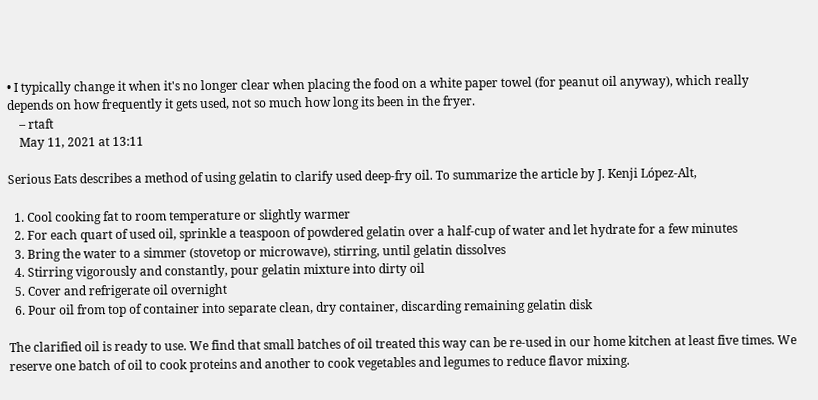• I typically change it when it's no longer clear when placing the food on a white paper towel (for peanut oil anyway), which really depends on how frequently it gets used, not so much how long its been in the fryer.
    – rtaft
    May 11, 2021 at 13:11

Serious Eats describes a method of using gelatin to clarify used deep-fry oil. To summarize the article by J. Kenji López-Alt,

  1. Cool cooking fat to room temperature or slightly warmer
  2. For each quart of used oil, sprinkle a teaspoon of powdered gelatin over a half-cup of water and let hydrate for a few minutes
  3. Bring the water to a simmer (stovetop or microwave), stirring, until gelatin dissolves
  4. Stirring vigorously and constantly, pour gelatin mixture into dirty oil
  5. Cover and refrigerate oil overnight
  6. Pour oil from top of container into separate clean, dry container, discarding remaining gelatin disk

The clarified oil is ready to use. We find that small batches of oil treated this way can be re-used in our home kitchen at least five times. We reserve one batch of oil to cook proteins and another to cook vegetables and legumes to reduce flavor mixing.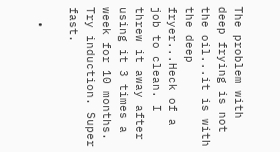The problem with deep frying is not the oil...it is with the deep fryer...Heck of a job to clean. I threw it away after using it 3 times a week for 10 months. Try induction. Super fast.

  •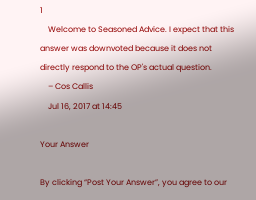1
    Welcome to Seasoned Advice. I expect that this answer was downvoted because it does not directly respond to the OP's actual question.
    – Cos Callis
    Jul 16, 2017 at 14:45

Your Answer

By clicking “Post Your Answer”, you agree to our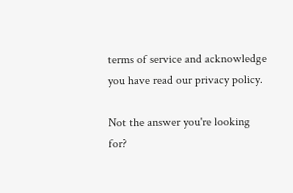terms of service and acknowledge you have read our privacy policy.

Not the answer you're looking for?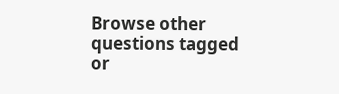Browse other questions tagged or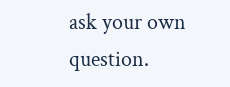ask your own question.